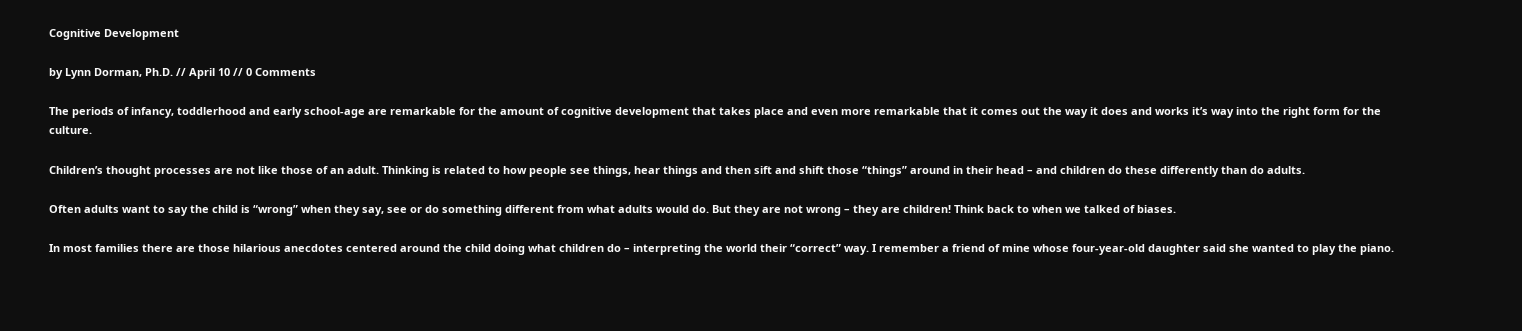Cognitive Development

by Lynn Dorman, Ph.D. // April 10 // 0 Comments

The periods of infancy, toddlerhood and early school-age are remarkable for the amount of cognitive development that takes place and even more remarkable that it comes out the way it does and works it’s way into the right form for the culture.

Children’s thought processes are not like those of an adult. Thinking is related to how people see things, hear things and then sift and shift those “things” around in their head – and children do these differently than do adults.

Often adults want to say the child is “wrong” when they say, see or do something different from what adults would do. But they are not wrong – they are children! Think back to when we talked of biases.

In most families there are those hilarious anecdotes centered around the child doing what children do – interpreting the world their “correct” way. I remember a friend of mine whose four-year-old daughter said she wanted to play the piano.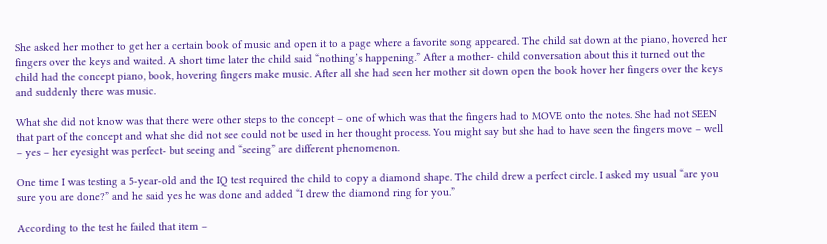She asked her mother to get her a certain book of music and open it to a page where a favorite song appeared. The child sat down at the piano, hovered her fingers over the keys and waited. A short time later the child said “nothing’s happening.” After a mother- child conversation about this it turned out the child had the concept piano, book, hovering fingers make music. After all she had seen her mother sit down open the book hover her fingers over the keys and suddenly there was music.

What she did not know was that there were other steps to the concept – one of which was that the fingers had to MOVE onto the notes. She had not SEEN that part of the concept and what she did not see could not be used in her thought process. You might say but she had to have seen the fingers move – well – yes – her eyesight was perfect- but seeing and “seeing” are different phenomenon.

One time I was testing a 5-year-old and the IQ test required the child to copy a diamond shape. The child drew a perfect circle. I asked my usual “are you sure you are done?” and he said yes he was done and added “I drew the diamond ring for you.”

According to the test he failed that item –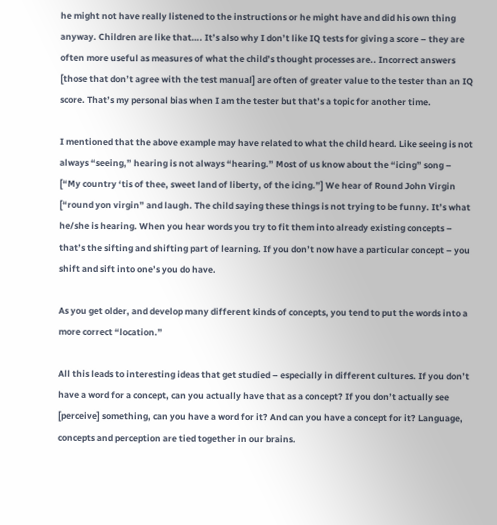he might not have really listened to the instructions or he might have and did his own thing anyway. Children are like that…. It’s also why I don’t like IQ tests for giving a score – they are often more useful as measures of what the child’s thought processes are.. Incorrect answers [those that don’t agree with the test manual] are often of greater value to the tester than an IQ score. That’s my personal bias when I am the tester but that’s a topic for another time.

I mentioned that the above example may have related to what the child heard. Like seeing is not always “seeing,” hearing is not always “hearing.” Most of us know about the “icing” song – [“My country ‘tis of thee, sweet land of liberty, of the icing.”] We hear of Round John Virgin [“round yon virgin” and laugh. The child saying these things is not trying to be funny. It’s what he/she is hearing. When you hear words you try to fit them into already existing concepts – that’s the sifting and shifting part of learning. If you don’t now have a particular concept – you shift and sift into one’s you do have.

As you get older, and develop many different kinds of concepts, you tend to put the words into a more correct “location.”

All this leads to interesting ideas that get studied – especially in different cultures. If you don’t have a word for a concept, can you actually have that as a concept? If you don’t actually see [perceive] something, can you have a word for it? And can you have a concept for it? Language, concepts and perception are tied together in our brains.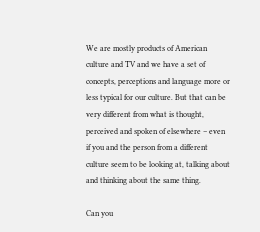We are mostly products of American culture and TV and we have a set of concepts, perceptions and language more or less typical for our culture. But that can be very different from what is thought, perceived and spoken of elsewhere – even if you and the person from a different culture seem to be looking at, talking about and thinking about the same thing.

Can you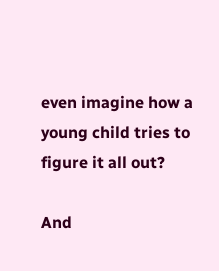even imagine how a young child tries to figure it all out?

And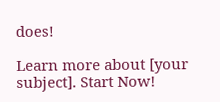does!

Learn more about [your subject]. Start Now!